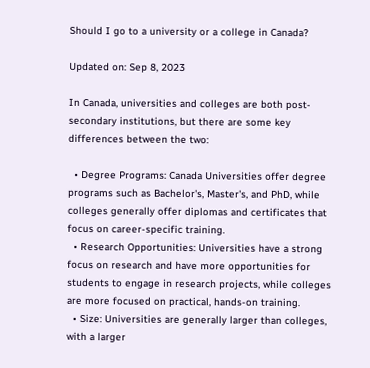Should I go to a university or a college in Canada?

Updated on: Sep 8, 2023

In Canada, universities and colleges are both post-secondary institutions, but there are some key differences between the two:

  • Degree Programs: Canada Universities offer degree programs such as Bachelor's, Master's, and PhD, while colleges generally offer diplomas and certificates that focus on career-specific training.
  • Research Opportunities: Universities have a strong focus on research and have more opportunities for students to engage in research projects, while colleges are more focused on practical, hands-on training.
  • Size: Universities are generally larger than colleges, with a larger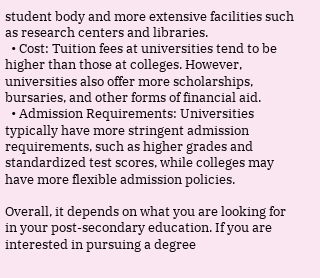student body and more extensive facilities such as research centers and libraries.
  • Cost: Tuition fees at universities tend to be higher than those at colleges. However, universities also offer more scholarships, bursaries, and other forms of financial aid.
  • Admission Requirements: Universities typically have more stringent admission requirements, such as higher grades and standardized test scores, while colleges may have more flexible admission policies.

Overall, it depends on what you are looking for in your post-secondary education. If you are interested in pursuing a degree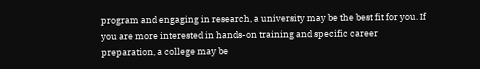program and engaging in research, a university may be the best fit for you. If you are more interested in hands-on training and specific career preparation, a college may be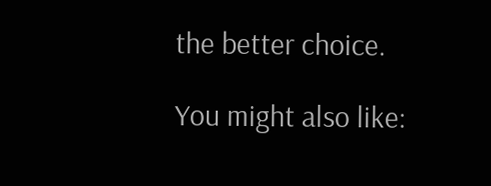the better choice.

You might also like: